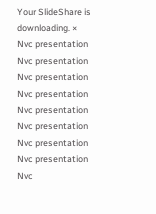Your SlideShare is downloading. ×
Nvc presentation
Nvc presentation
Nvc presentation
Nvc presentation
Nvc presentation
Nvc presentation
Nvc presentation
Nvc presentation
Nvc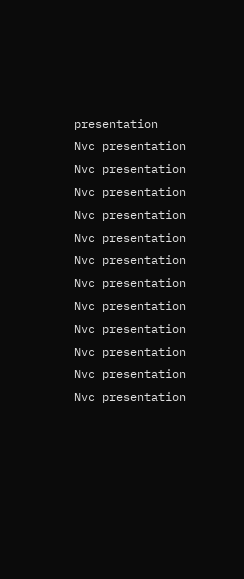presentation
Nvc presentation
Nvc presentation
Nvc presentation
Nvc presentation
Nvc presentation
Nvc presentation
Nvc presentation
Nvc presentation
Nvc presentation
Nvc presentation
Nvc presentation
Nvc presentation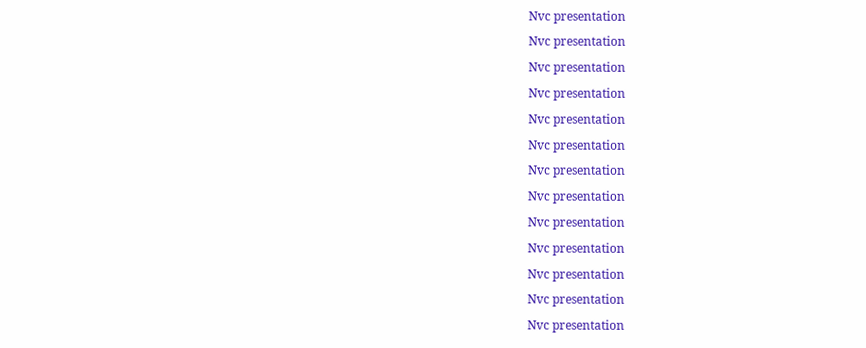Nvc presentation
Nvc presentation
Nvc presentation
Nvc presentation
Nvc presentation
Nvc presentation
Nvc presentation
Nvc presentation
Nvc presentation
Nvc presentation
Nvc presentation
Nvc presentation
Nvc presentation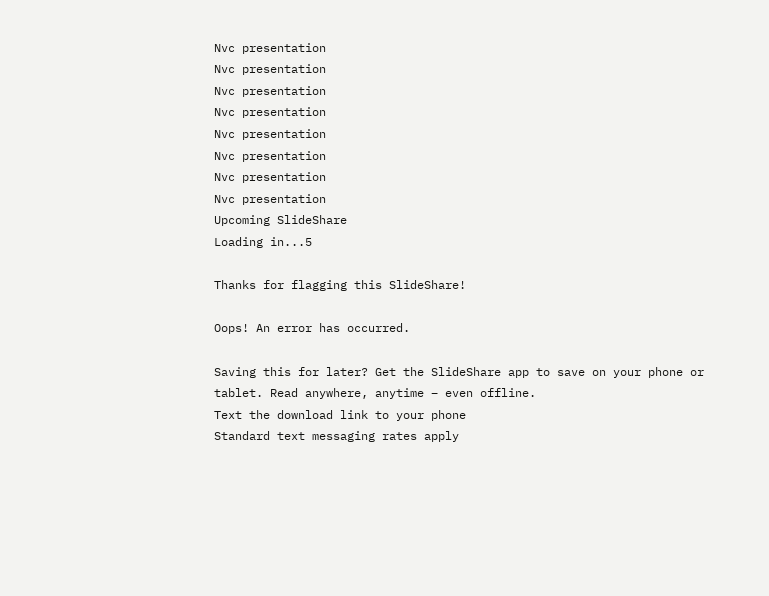Nvc presentation
Nvc presentation
Nvc presentation
Nvc presentation
Nvc presentation
Nvc presentation
Nvc presentation
Nvc presentation
Upcoming SlideShare
Loading in...5

Thanks for flagging this SlideShare!

Oops! An error has occurred.

Saving this for later? Get the SlideShare app to save on your phone or tablet. Read anywhere, anytime – even offline.
Text the download link to your phone
Standard text messaging rates apply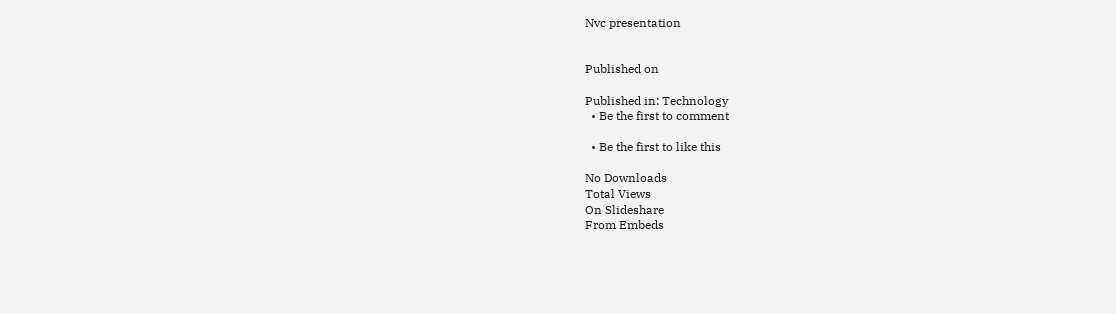Nvc presentation


Published on

Published in: Technology
  • Be the first to comment

  • Be the first to like this

No Downloads
Total Views
On Slideshare
From Embeds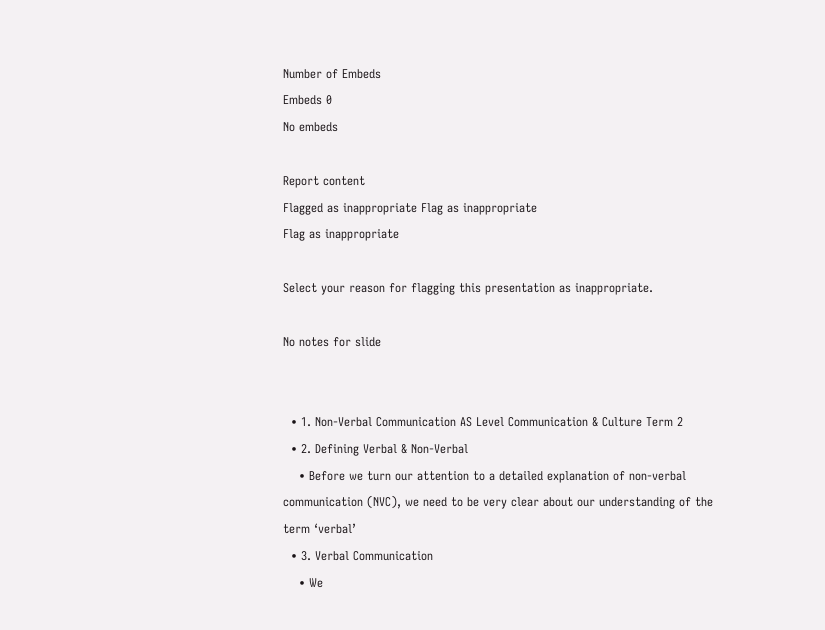Number of Embeds
Embeds 0
No embeds

Report content
Flagged as inappropriate Flag as inappropriate
Flag as inappropriate

Select your reason for flagging this presentation as inappropriate.

No notes for slide


  • 1. Non-Verbal Communication AS Level Communication & Culture Term 2
  • 2. Defining Verbal & Non-Verbal
    • Before we turn our attention to a detailed explanation of non-verbal communication (NVC), we need to be very clear about our understanding of the term ‘verbal’
  • 3. Verbal Communication
    • We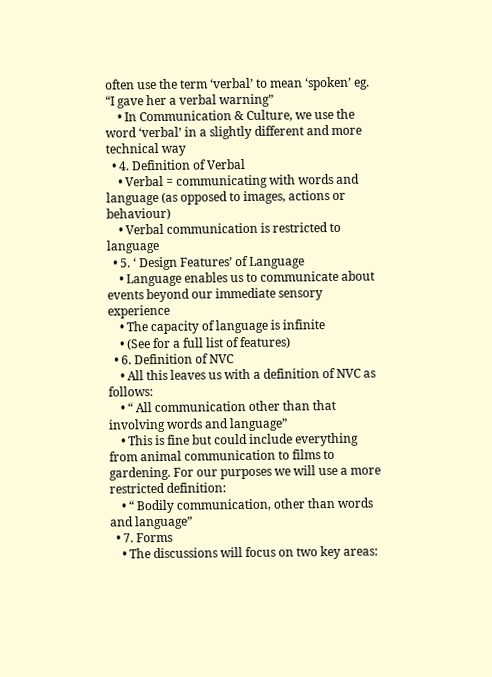often use the term ‘verbal’ to mean ‘spoken’ eg. “I gave her a verbal warning”
    • In Communication & Culture, we use the word ‘verbal’ in a slightly different and more technical way
  • 4. Definition of Verbal
    • Verbal = communicating with words and language (as opposed to images, actions or behaviour)
    • Verbal communication is restricted to language
  • 5. ‘ Design Features’ of Language
    • Language enables us to communicate about events beyond our immediate sensory experience
    • The capacity of language is infinite
    • (See for a full list of features)
  • 6. Definition of NVC
    • All this leaves us with a definition of NVC as follows:
    • “ All communication other than that involving words and language”
    • This is fine but could include everything from animal communication to films to gardening. For our purposes we will use a more restricted definition:
    • “ Bodily communication, other than words and language”
  • 7. Forms
    • The discussions will focus on two key areas: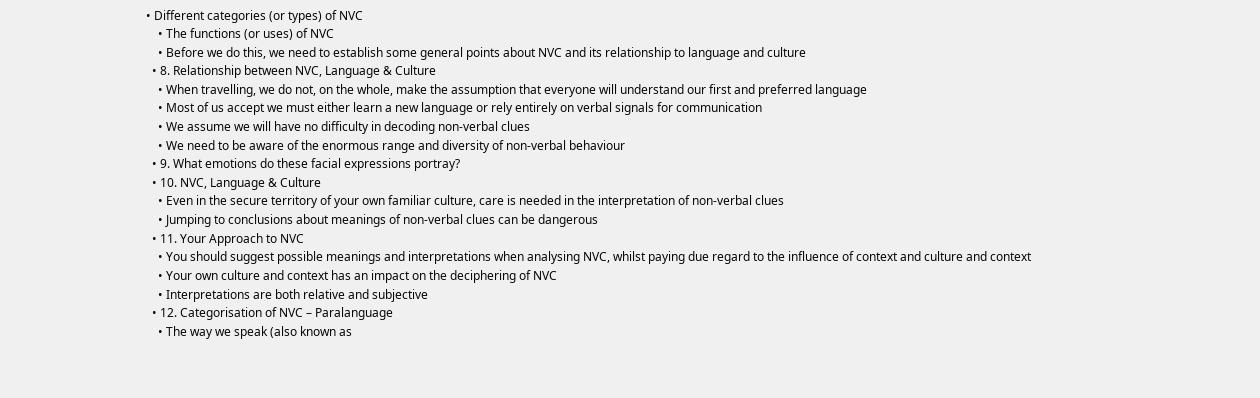• Different categories (or types) of NVC
    • The functions (or uses) of NVC
    • Before we do this, we need to establish some general points about NVC and its relationship to language and culture
  • 8. Relationship between NVC, Language & Culture
    • When travelling, we do not, on the whole, make the assumption that everyone will understand our first and preferred language
    • Most of us accept we must either learn a new language or rely entirely on verbal signals for communication
    • We assume we will have no difficulty in decoding non-verbal clues
    • We need to be aware of the enormous range and diversity of non-verbal behaviour
  • 9. What emotions do these facial expressions portray?
  • 10. NVC, Language & Culture
    • Even in the secure territory of your own familiar culture, care is needed in the interpretation of non-verbal clues
    • Jumping to conclusions about meanings of non-verbal clues can be dangerous
  • 11. Your Approach to NVC
    • You should suggest possible meanings and interpretations when analysing NVC, whilst paying due regard to the influence of context and culture and context
    • Your own culture and context has an impact on the deciphering of NVC
    • Interpretations are both relative and subjective
  • 12. Categorisation of NVC – Paralanguage
    • The way we speak (also known as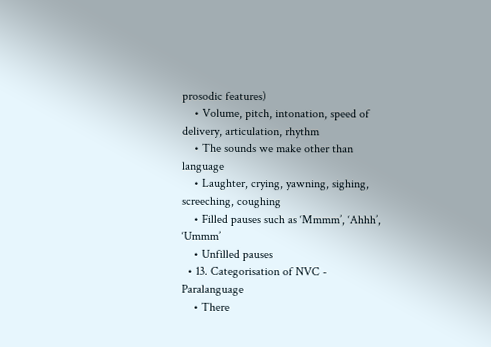prosodic features)
    • Volume, pitch, intonation, speed of delivery, articulation, rhythm
    • The sounds we make other than language
    • Laughter, crying, yawning, sighing, screeching, coughing
    • Filled pauses such as ‘Mmmm’, ‘Ahhh’, ‘Ummm’
    • Unfilled pauses
  • 13. Categorisation of NVC - Paralanguage
    • There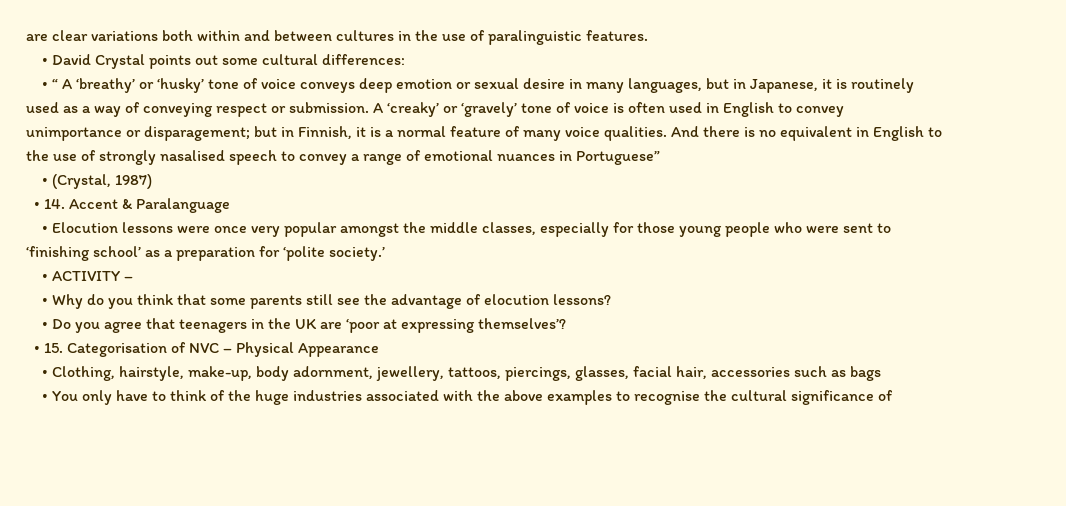are clear variations both within and between cultures in the use of paralinguistic features.
    • David Crystal points out some cultural differences:
    • “ A ‘breathy’ or ‘husky’ tone of voice conveys deep emotion or sexual desire in many languages, but in Japanese, it is routinely used as a way of conveying respect or submission. A ‘creaky’ or ‘gravely’ tone of voice is often used in English to convey unimportance or disparagement; but in Finnish, it is a normal feature of many voice qualities. And there is no equivalent in English to the use of strongly nasalised speech to convey a range of emotional nuances in Portuguese”
    • (Crystal, 1987)
  • 14. Accent & Paralanguage
    • Elocution lessons were once very popular amongst the middle classes, especially for those young people who were sent to ‘finishing school’ as a preparation for ‘polite society.’
    • ACTIVITY –
    • Why do you think that some parents still see the advantage of elocution lessons?
    • Do you agree that teenagers in the UK are ‘poor at expressing themselves’?
  • 15. Categorisation of NVC – Physical Appearance
    • Clothing, hairstyle, make-up, body adornment, jewellery, tattoos, piercings, glasses, facial hair, accessories such as bags
    • You only have to think of the huge industries associated with the above examples to recognise the cultural significance of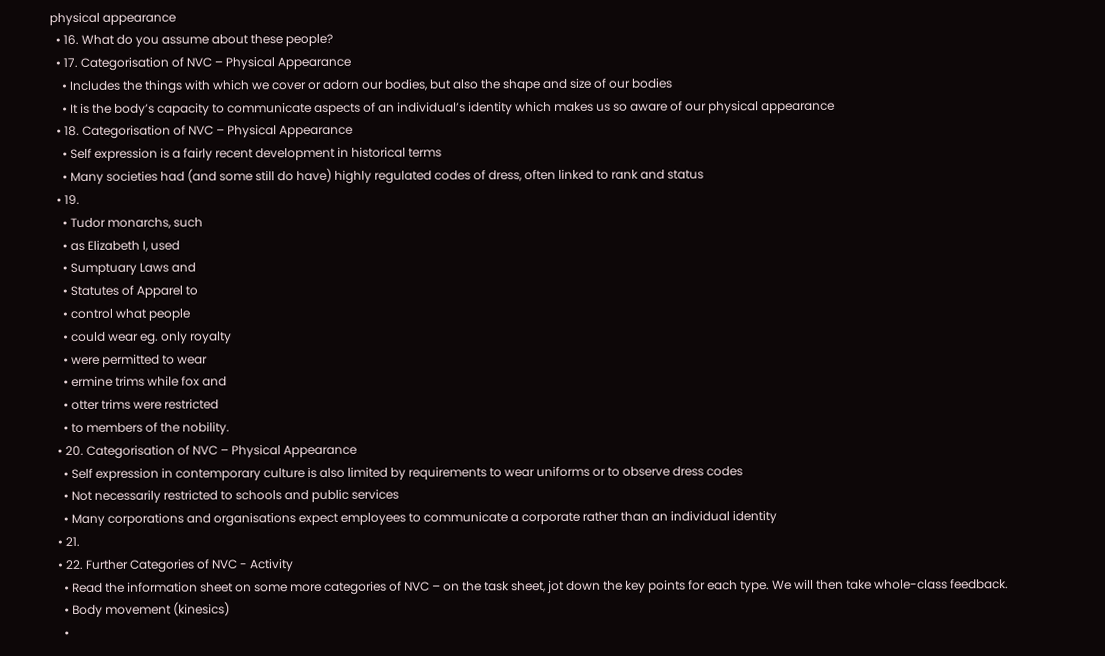physical appearance
  • 16. What do you assume about these people?
  • 17. Categorisation of NVC – Physical Appearance
    • Includes the things with which we cover or adorn our bodies, but also the shape and size of our bodies
    • It is the body’s capacity to communicate aspects of an individual’s identity which makes us so aware of our physical appearance
  • 18. Categorisation of NVC – Physical Appearance
    • Self expression is a fairly recent development in historical terms
    • Many societies had (and some still do have) highly regulated codes of dress, often linked to rank and status
  • 19.
    • Tudor monarchs, such
    • as Elizabeth I, used
    • Sumptuary Laws and
    • Statutes of Apparel to
    • control what people
    • could wear eg. only royalty
    • were permitted to wear
    • ermine trims while fox and
    • otter trims were restricted
    • to members of the nobility.
  • 20. Categorisation of NVC – Physical Appearance
    • Self expression in contemporary culture is also limited by requirements to wear uniforms or to observe dress codes
    • Not necessarily restricted to schools and public services
    • Many corporations and organisations expect employees to communicate a corporate rather than an individual identity
  • 21.
  • 22. Further Categories of NVC - Activity
    • Read the information sheet on some more categories of NVC – on the task sheet, jot down the key points for each type. We will then take whole-class feedback.
    • Body movement (kinesics)
    •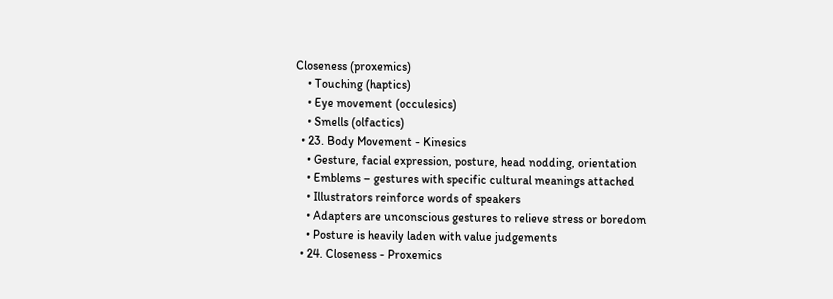Closeness (proxemics)
    • Touching (haptics)
    • Eye movement (occulesics)
    • Smells (olfactics)
  • 23. Body Movement - Kinesics
    • Gesture, facial expression, posture, head nodding, orientation
    • Emblems – gestures with specific cultural meanings attached
    • Illustrators reinforce words of speakers
    • Adapters are unconscious gestures to relieve stress or boredom
    • Posture is heavily laden with value judgements
  • 24. Closeness - Proxemics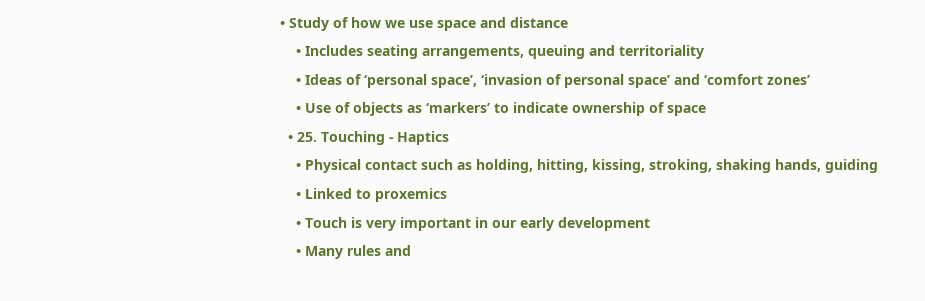• Study of how we use space and distance
    • Includes seating arrangements, queuing and territoriality
    • Ideas of ‘personal space’, ‘invasion of personal space’ and ‘comfort zones’
    • Use of objects as ‘markers’ to indicate ownership of space
  • 25. Touching - Haptics
    • Physical contact such as holding, hitting, kissing, stroking, shaking hands, guiding
    • Linked to proxemics
    • Touch is very important in our early development
    • Many rules and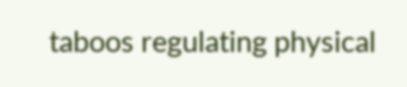taboos regulating physical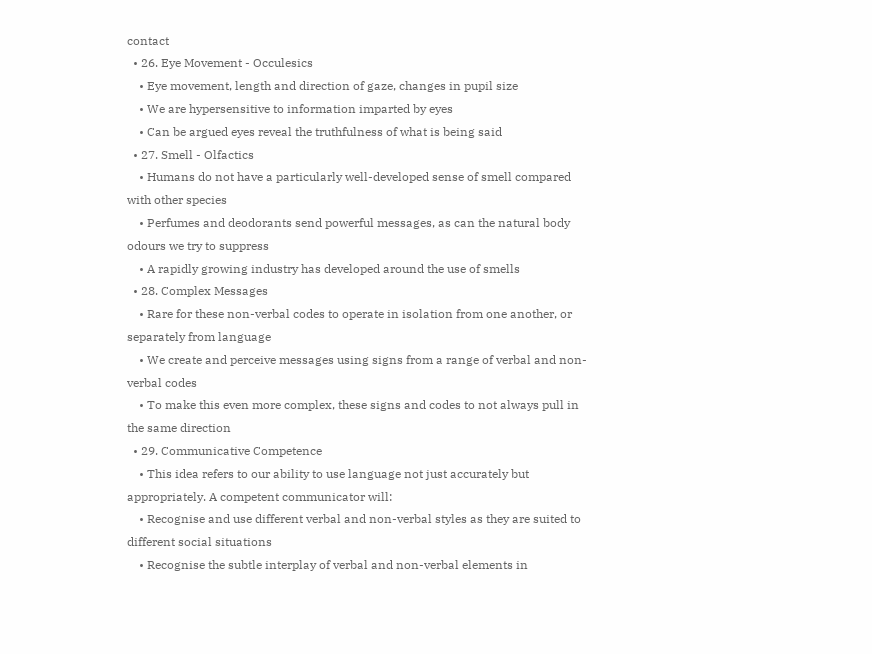contact
  • 26. Eye Movement - Occulesics
    • Eye movement, length and direction of gaze, changes in pupil size
    • We are hypersensitive to information imparted by eyes
    • Can be argued eyes reveal the truthfulness of what is being said
  • 27. Smell - Olfactics
    • Humans do not have a particularly well-developed sense of smell compared with other species
    • Perfumes and deodorants send powerful messages, as can the natural body odours we try to suppress
    • A rapidly growing industry has developed around the use of smells
  • 28. Complex Messages
    • Rare for these non-verbal codes to operate in isolation from one another, or separately from language
    • We create and perceive messages using signs from a range of verbal and non-verbal codes
    • To make this even more complex, these signs and codes to not always pull in the same direction
  • 29. Communicative Competence
    • This idea refers to our ability to use language not just accurately but appropriately. A competent communicator will:
    • Recognise and use different verbal and non-verbal styles as they are suited to different social situations
    • Recognise the subtle interplay of verbal and non-verbal elements in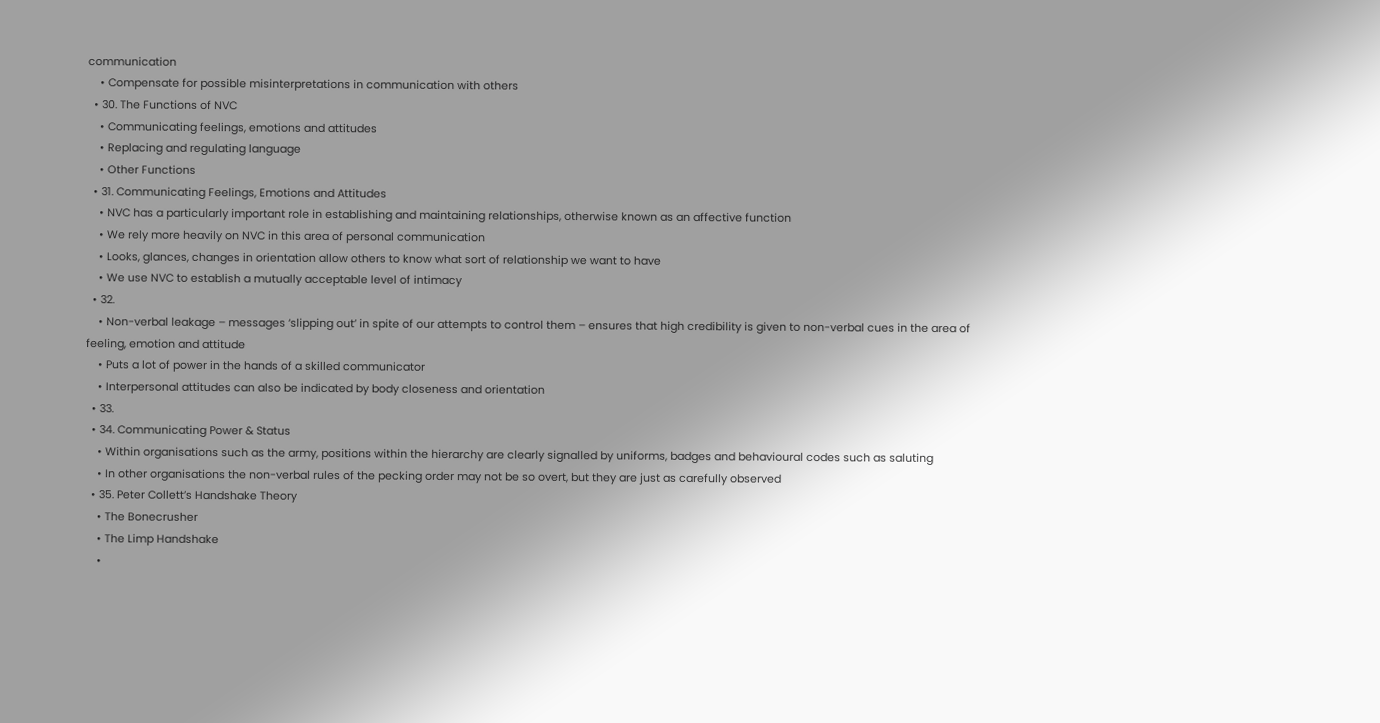communication
    • Compensate for possible misinterpretations in communication with others
  • 30. The Functions of NVC
    • Communicating feelings, emotions and attitudes
    • Replacing and regulating language
    • Other Functions
  • 31. Communicating Feelings, Emotions and Attitudes
    • NVC has a particularly important role in establishing and maintaining relationships, otherwise known as an affective function
    • We rely more heavily on NVC in this area of personal communication
    • Looks, glances, changes in orientation allow others to know what sort of relationship we want to have
    • We use NVC to establish a mutually acceptable level of intimacy
  • 32.
    • Non-verbal leakage – messages ‘slipping out’ in spite of our attempts to control them – ensures that high credibility is given to non-verbal cues in the area of feeling, emotion and attitude
    • Puts a lot of power in the hands of a skilled communicator
    • Interpersonal attitudes can also be indicated by body closeness and orientation
  • 33.
  • 34. Communicating Power & Status
    • Within organisations such as the army, positions within the hierarchy are clearly signalled by uniforms, badges and behavioural codes such as saluting
    • In other organisations the non-verbal rules of the pecking order may not be so overt, but they are just as carefully observed
  • 35. Peter Collett’s Handshake Theory
    • The Bonecrusher
    • The Limp Handshake
    •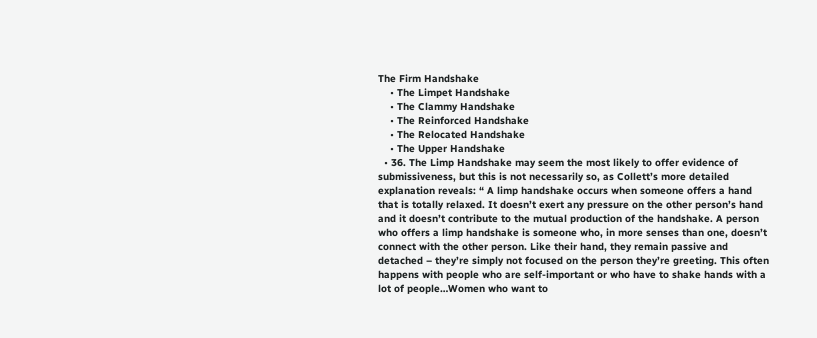The Firm Handshake
    • The Limpet Handshake
    • The Clammy Handshake
    • The Reinforced Handshake
    • The Relocated Handshake
    • The Upper Handshake
  • 36. The Limp Handshake may seem the most likely to offer evidence of submissiveness, but this is not necessarily so, as Collett’s more detailed explanation reveals: “ A limp handshake occurs when someone offers a hand that is totally relaxed. It doesn’t exert any pressure on the other person’s hand and it doesn’t contribute to the mutual production of the handshake. A person who offers a limp handshake is someone who, in more senses than one, doesn’t connect with the other person. Like their hand, they remain passive and detached – they’re simply not focused on the person they’re greeting. This often happens with people who are self-important or who have to shake hands with a lot of people…Women who want to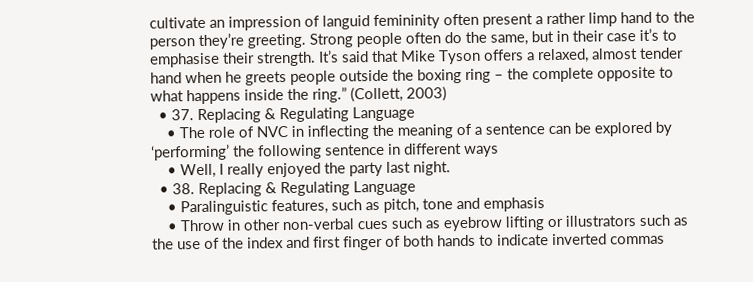cultivate an impression of languid femininity often present a rather limp hand to the person they’re greeting. Strong people often do the same, but in their case it’s to emphasise their strength. It’s said that Mike Tyson offers a relaxed, almost tender hand when he greets people outside the boxing ring – the complete opposite to what happens inside the ring.” (Collett, 2003)
  • 37. Replacing & Regulating Language
    • The role of NVC in inflecting the meaning of a sentence can be explored by ‘performing’ the following sentence in different ways
    • Well, I really enjoyed the party last night.
  • 38. Replacing & Regulating Language
    • Paralinguistic features, such as pitch, tone and emphasis
    • Throw in other non-verbal cues such as eyebrow lifting or illustrators such as the use of the index and first finger of both hands to indicate inverted commas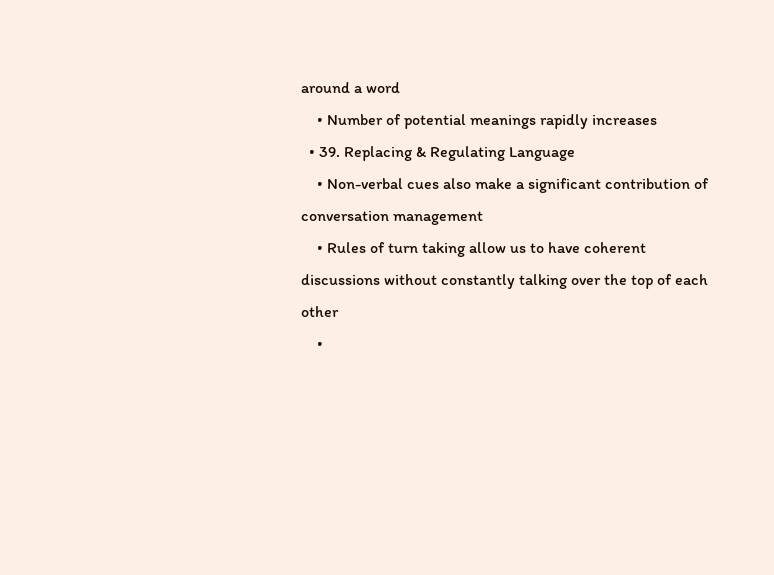around a word
    • Number of potential meanings rapidly increases
  • 39. Replacing & Regulating Language
    • Non-verbal cues also make a significant contribution of conversation management
    • Rules of turn taking allow us to have coherent discussions without constantly talking over the top of each other
    •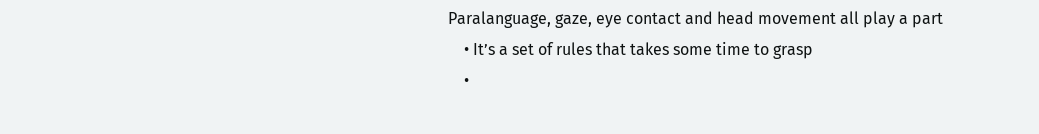Paralanguage, gaze, eye contact and head movement all play a part
    • It’s a set of rules that takes some time to grasp
    •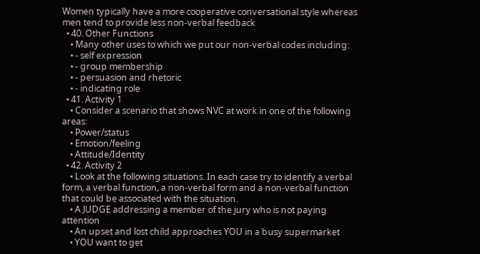Women typically have a more cooperative conversational style whereas men tend to provide less non-verbal feedback
  • 40. Other Functions
    • Many other uses to which we put our non-verbal codes including:
    • - self expression
    • - group membership
    • - persuasion and rhetoric
    • - indicating role
  • 41. Activity 1
    • Consider a scenario that shows NVC at work in one of the following areas:
    • Power/status
    • Emotion/feeling
    • Attitude/Identity
  • 42. Activity 2
    • Look at the following situations. In each case try to identify a verbal form, a verbal function, a non-verbal form and a non-verbal function that could be associated with the situation.
    • A JUDGE addressing a member of the jury who is not paying attention
    • An upset and lost child approaches YOU in a busy supermarket
    • YOU want to get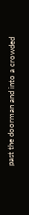past the doorman and into a crowded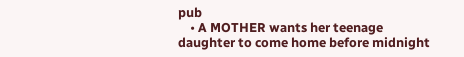pub
    • A MOTHER wants her teenage daughter to come home before midnight